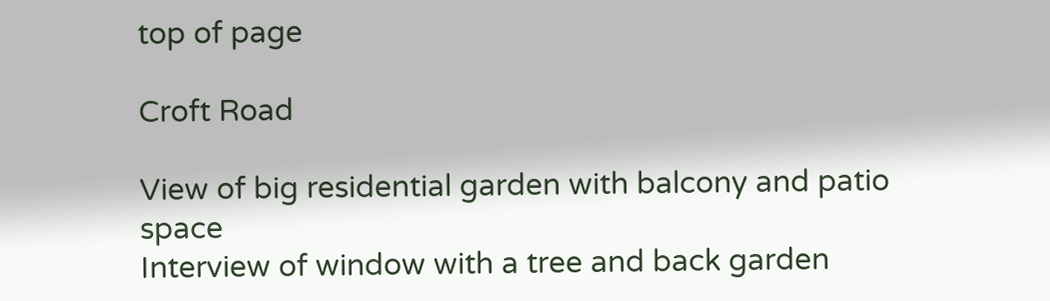top of page

Croft Road

View of big residential garden with balcony and patio space
Interview of window with a tree and back garden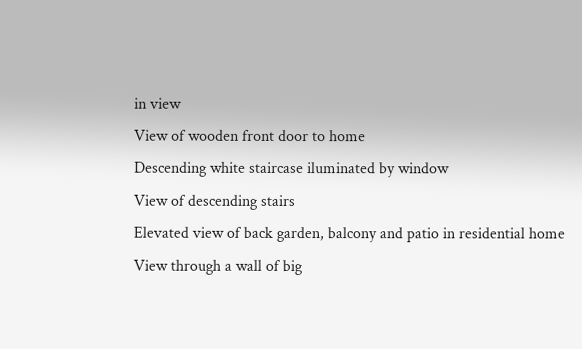in view
View of wooden front door to home
Descending white staircase iluminated by window
View of descending stairs
Elevated view of back garden, balcony and patio in residential home
View through a wall of big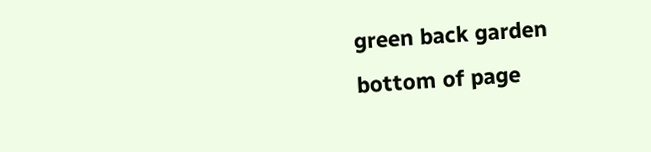green back garden
bottom of page